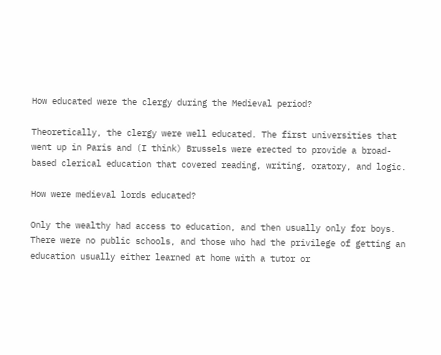How educated were the clergy during the Medieval period?

Theoretically, the clergy were well educated. The first universities that went up in Paris and (I think) Brussels were erected to provide a broad-based clerical education that covered reading, writing, oratory, and logic.

How were medieval lords educated?

Only the wealthy had access to education, and then usually only for boys. There were no public schools, and those who had the privilege of getting an education usually either learned at home with a tutor or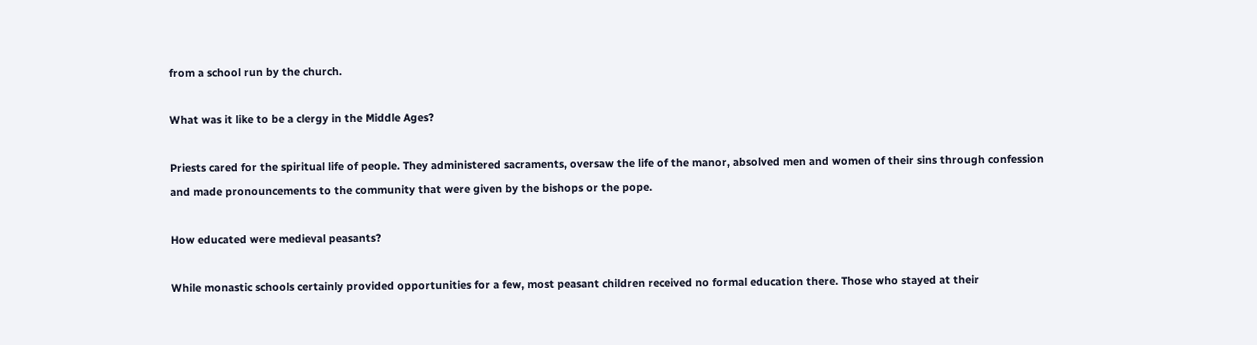from a school run by the church.

What was it like to be a clergy in the Middle Ages?

Priests cared for the spiritual life of people. They administered sacraments, oversaw the life of the manor, absolved men and women of their sins through confession and made pronouncements to the community that were given by the bishops or the pope.

How educated were medieval peasants?

While monastic schools certainly provided opportunities for a few, most peasant children received no formal education there. Those who stayed at their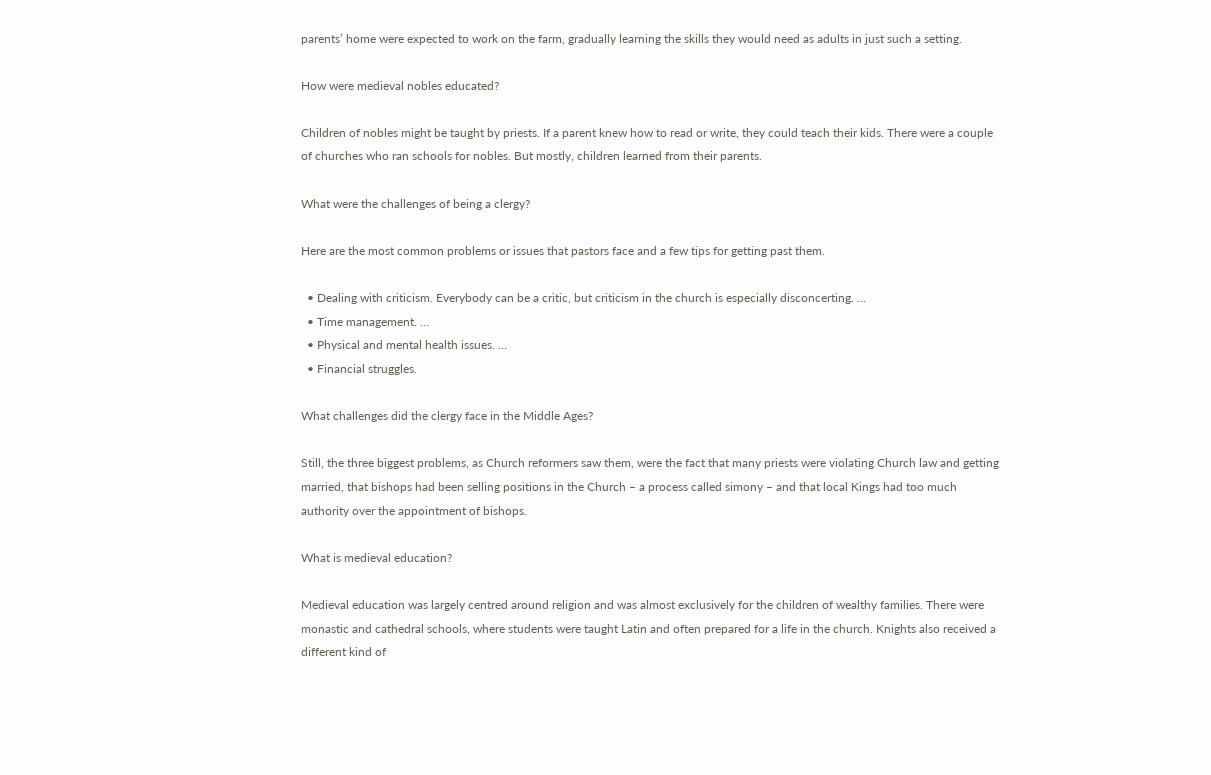parents’ home were expected to work on the farm, gradually learning the skills they would need as adults in just such a setting.

How were medieval nobles educated?

Children of nobles might be taught by priests. If a parent knew how to read or write, they could teach their kids. There were a couple of churches who ran schools for nobles. But mostly, children learned from their parents.

What were the challenges of being a clergy?

Here are the most common problems or issues that pastors face and a few tips for getting past them.

  • Dealing with criticism. Everybody can be a critic, but criticism in the church is especially disconcerting. …
  • Time management. …
  • Physical and mental health issues. …
  • Financial struggles.

What challenges did the clergy face in the Middle Ages?

Still, the three biggest problems, as Church reformers saw them, were the fact that many priests were violating Church law and getting married, that bishops had been selling positions in the Church – a process called simony – and that local Kings had too much authority over the appointment of bishops.

What is medieval education?

Medieval education was largely centred around religion and was almost exclusively for the children of wealthy families. There were monastic and cathedral schools, where students were taught Latin and often prepared for a life in the church. Knights also received a different kind of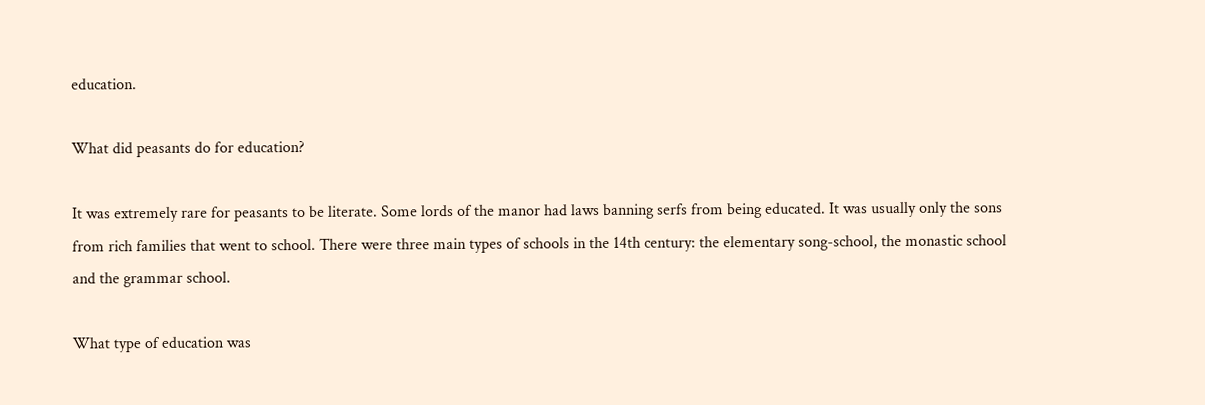education.

What did peasants do for education?

It was extremely rare for peasants to be literate. Some lords of the manor had laws banning serfs from being educated. It was usually only the sons from rich families that went to school. There were three main types of schools in the 14th century: the elementary song-school, the monastic school and the grammar school.

What type of education was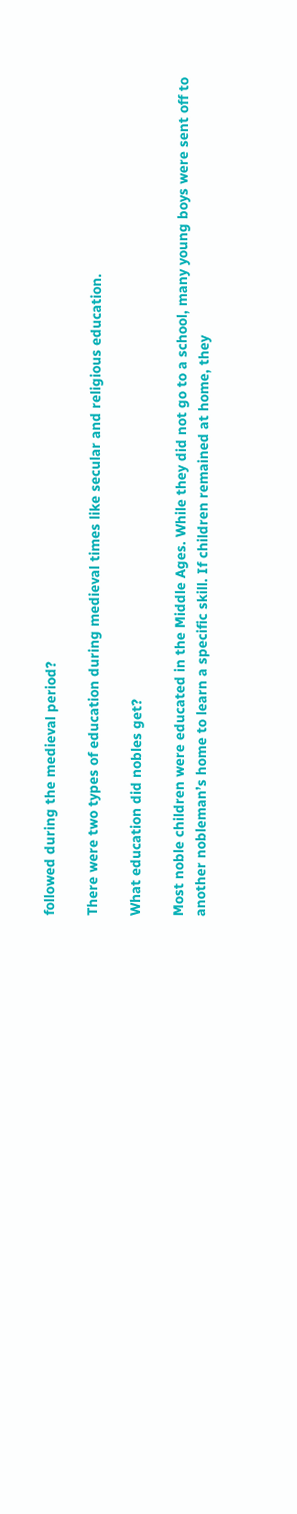followed during the medieval period?

There were two types of education during medieval times like secular and religious education.

What education did nobles get?

Most noble children were educated in the Middle Ages. While they did not go to a school, many young boys were sent off to another nobleman’s home to learn a specific skill. If children remained at home, they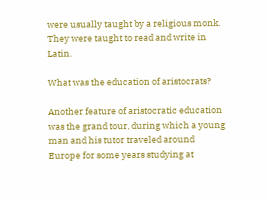were usually taught by a religious monk. They were taught to read and write in Latin.

What was the education of aristocrats?

Another feature of aristocratic education was the grand tour, during which a young man and his tutor traveled around Europe for some years studying at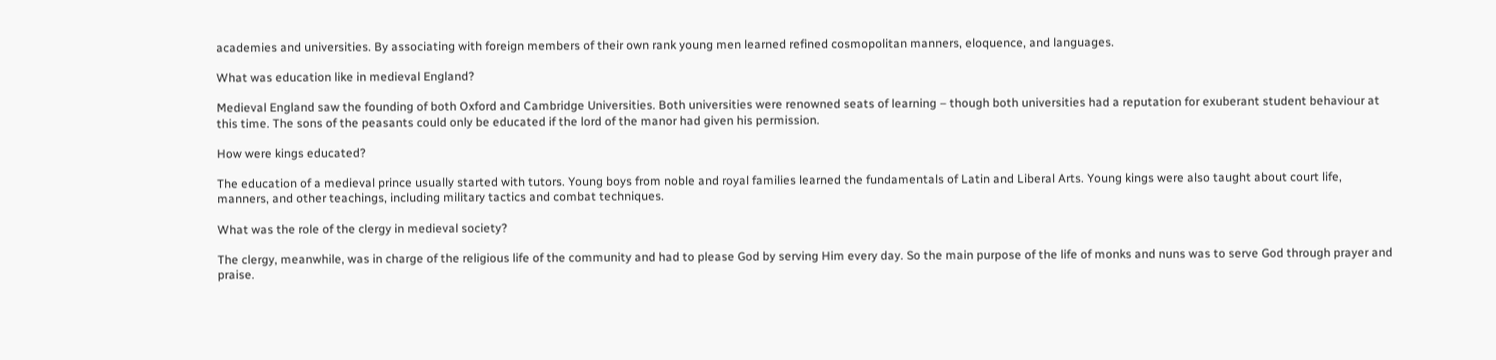academies and universities. By associating with foreign members of their own rank young men learned refined cosmopolitan manners, eloquence, and languages.

What was education like in medieval England?

Medieval England saw the founding of both Oxford and Cambridge Universities. Both universities were renowned seats of learning – though both universities had a reputation for exuberant student behaviour at this time. The sons of the peasants could only be educated if the lord of the manor had given his permission.

How were kings educated?

The education of a medieval prince usually started with tutors. Young boys from noble and royal families learned the fundamentals of Latin and Liberal Arts. Young kings were also taught about court life, manners, and other teachings, including military tactics and combat techniques.

What was the role of the clergy in medieval society?

The clergy, meanwhile, was in charge of the religious life of the community and had to please God by serving Him every day. So the main purpose of the life of monks and nuns was to serve God through prayer and praise.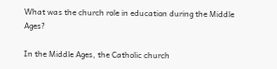What was the church role in education during the Middle Ages?

In the Middle Ages, the Catholic church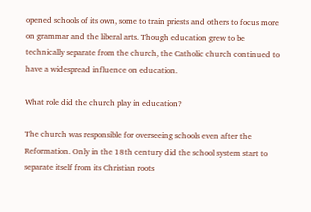opened schools of its own, some to train priests and others to focus more on grammar and the liberal arts. Though education grew to be technically separate from the church, the Catholic church continued to have a widespread influence on education.

What role did the church play in education?

The church was responsible for overseeing schools even after the Reformation. Only in the 18th century did the school system start to separate itself from its Christian roots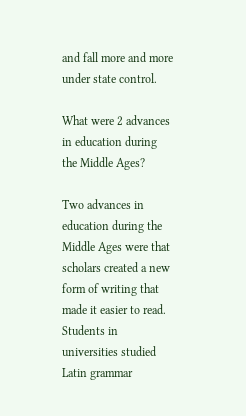and fall more and more under state control.

What were 2 advances in education during the Middle Ages?

Two advances in education during the Middle Ages were that scholars created a new form of writing that made it easier to read. Students in universities studied Latin grammar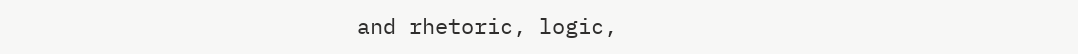and rhetoric, logic,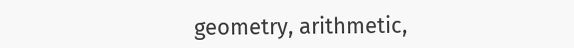geometry, arithmetic,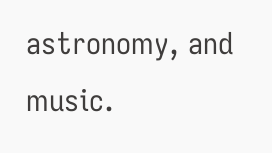astronomy, and music.